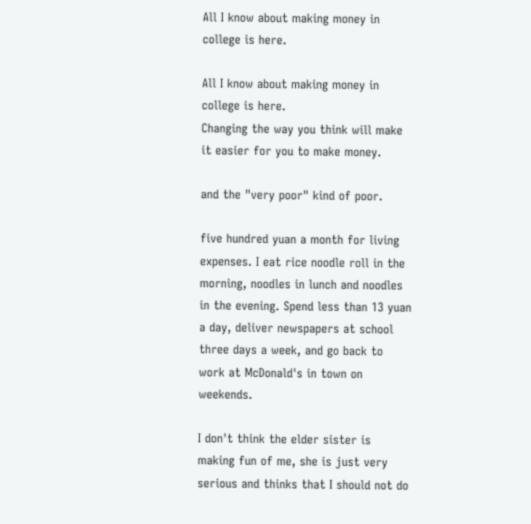All I know about making money in college is here.

All I know about making money in college is here.
Changing the way you think will make it easier for you to make money.

and the "very poor" kind of poor.

five hundred yuan a month for living expenses. I eat rice noodle roll in the morning, noodles in lunch and noodles in the evening. Spend less than 13 yuan a day, deliver newspapers at school three days a week, and go back to work at McDonald's in town on weekends.

I don't think the elder sister is making fun of me, she is just very serious and thinks that I should not do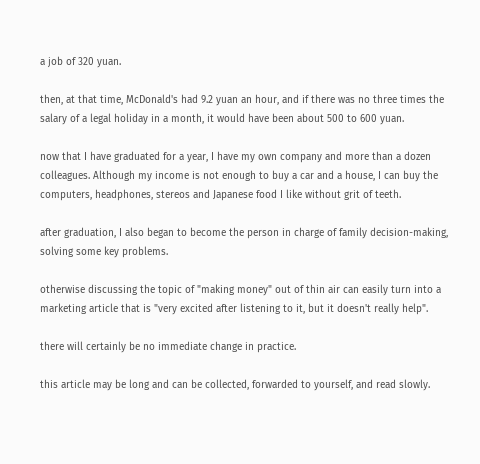a job of 320 yuan.

then, at that time, McDonald's had 9.2 yuan an hour, and if there was no three times the salary of a legal holiday in a month, it would have been about 500 to 600 yuan.

now that I have graduated for a year, I have my own company and more than a dozen colleagues. Although my income is not enough to buy a car and a house, I can buy the computers, headphones, stereos and Japanese food I like without grit of teeth.

after graduation, I also began to become the person in charge of family decision-making, solving some key problems.

otherwise discussing the topic of "making money" out of thin air can easily turn into a marketing article that is "very excited after listening to it, but it doesn't really help".

there will certainly be no immediate change in practice.

this article may be long and can be collected, forwarded to yourself, and read slowly.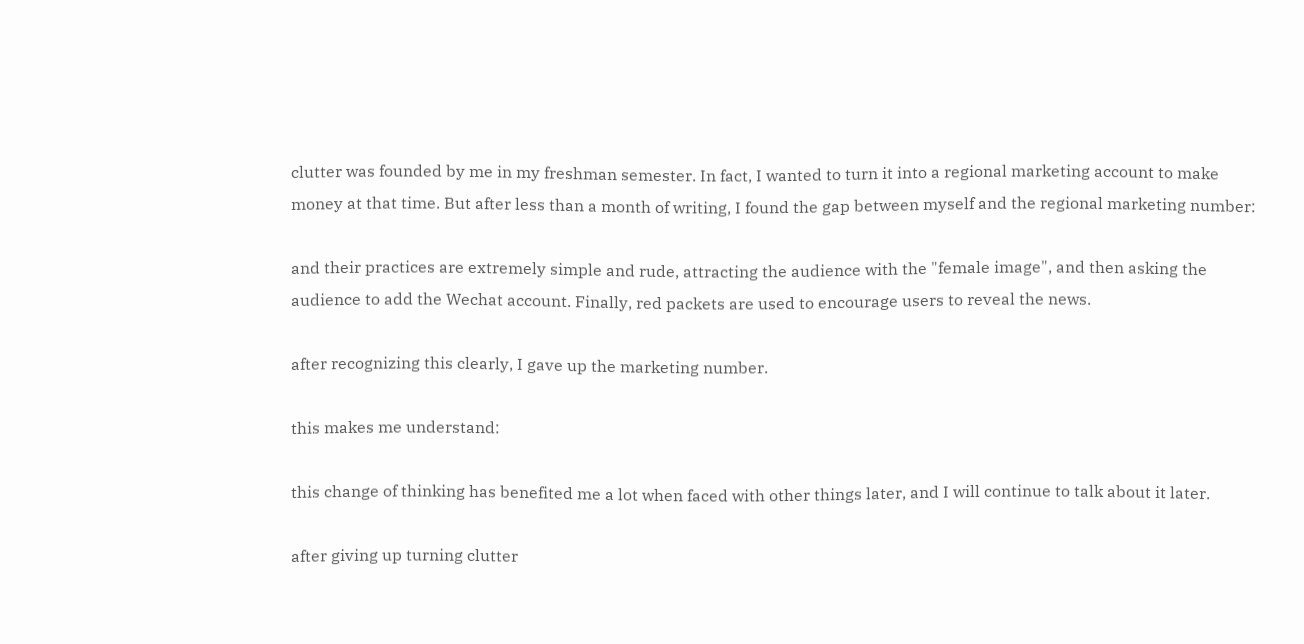clutter was founded by me in my freshman semester. In fact, I wanted to turn it into a regional marketing account to make money at that time. But after less than a month of writing, I found the gap between myself and the regional marketing number:

and their practices are extremely simple and rude, attracting the audience with the "female image", and then asking the audience to add the Wechat account. Finally, red packets are used to encourage users to reveal the news.

after recognizing this clearly, I gave up the marketing number.

this makes me understand:

this change of thinking has benefited me a lot when faced with other things later, and I will continue to talk about it later.

after giving up turning clutter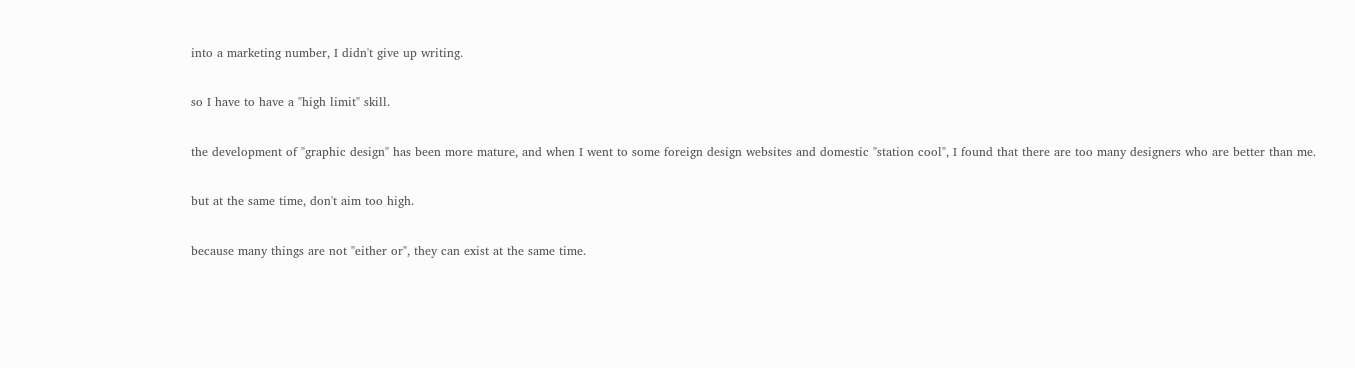into a marketing number, I didn't give up writing.

so I have to have a "high limit" skill.

the development of "graphic design" has been more mature, and when I went to some foreign design websites and domestic "station cool", I found that there are too many designers who are better than me.

but at the same time, don't aim too high.

because many things are not "either or", they can exist at the same time.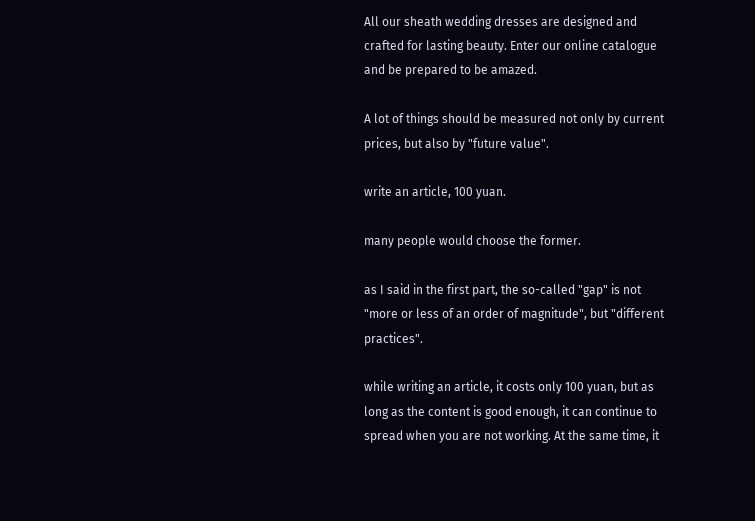All our sheath wedding dresses are designed and crafted for lasting beauty. Enter our online catalogue and be prepared to be amazed.

A lot of things should be measured not only by current prices, but also by "future value".

write an article, 100 yuan.

many people would choose the former.

as I said in the first part, the so-called "gap" is not "more or less of an order of magnitude", but "different practices".

while writing an article, it costs only 100 yuan, but as long as the content is good enough, it can continue to spread when you are not working. At the same time, it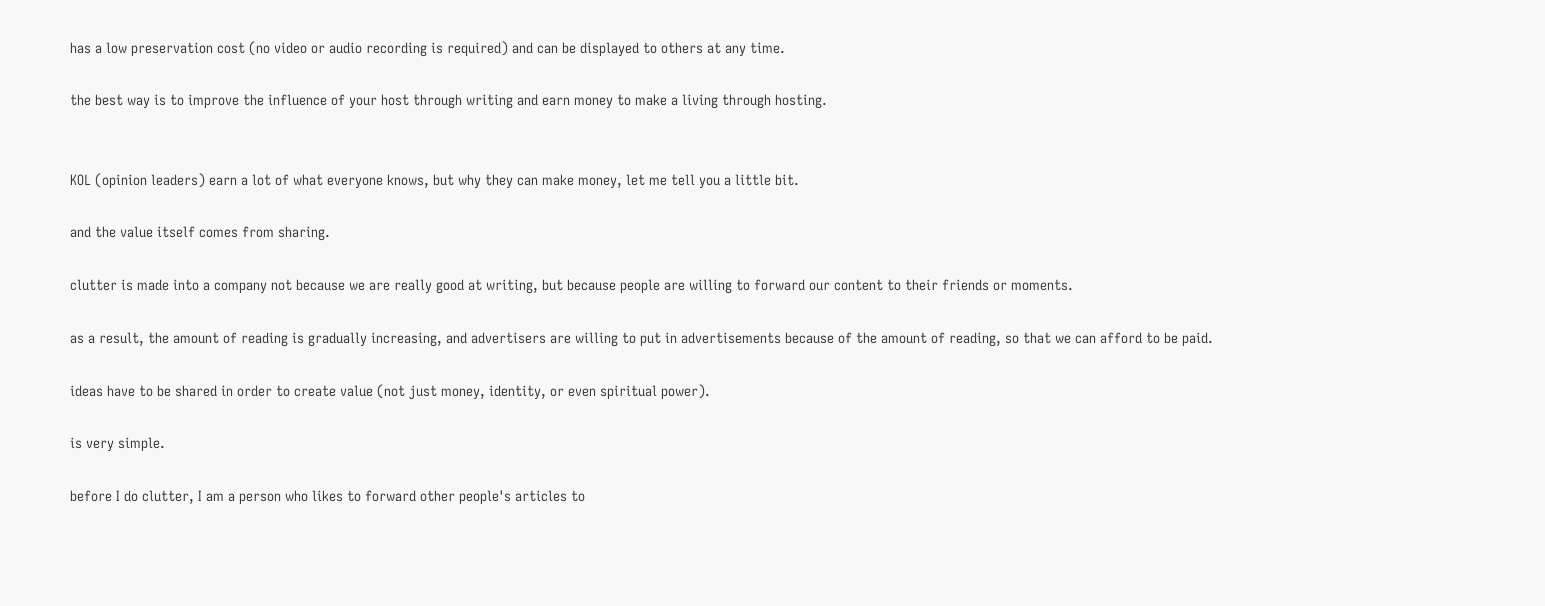has a low preservation cost (no video or audio recording is required) and can be displayed to others at any time.

the best way is to improve the influence of your host through writing and earn money to make a living through hosting.


KOL (opinion leaders) earn a lot of what everyone knows, but why they can make money, let me tell you a little bit.

and the value itself comes from sharing.

clutter is made into a company not because we are really good at writing, but because people are willing to forward our content to their friends or moments.

as a result, the amount of reading is gradually increasing, and advertisers are willing to put in advertisements because of the amount of reading, so that we can afford to be paid.

ideas have to be shared in order to create value (not just money, identity, or even spiritual power).

is very simple.

before I do clutter, I am a person who likes to forward other people's articles to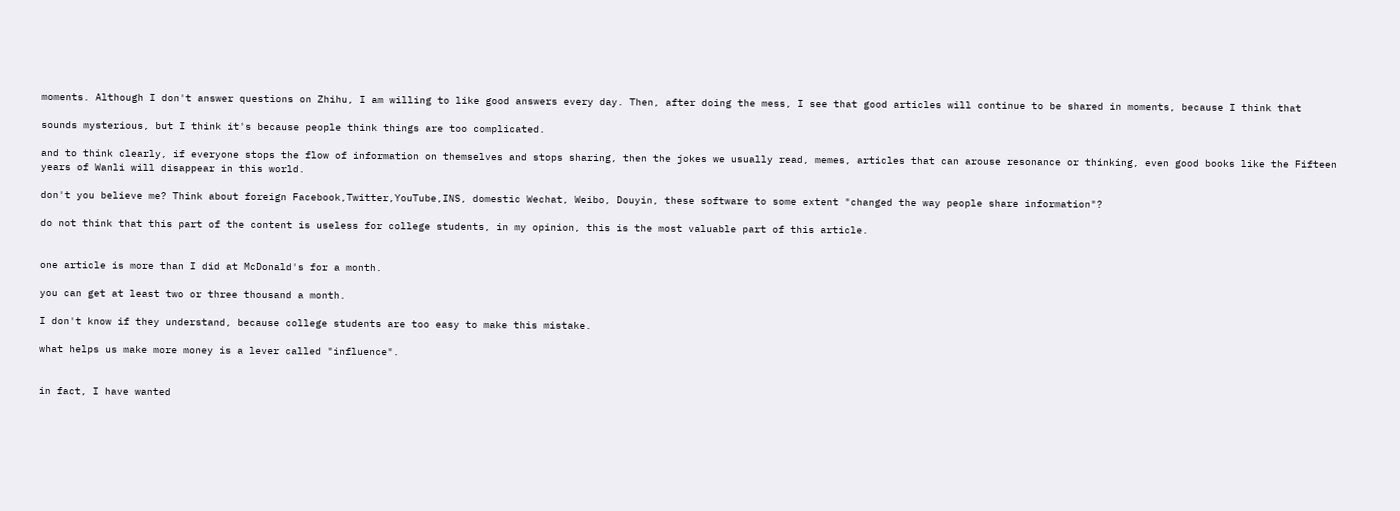moments. Although I don't answer questions on Zhihu, I am willing to like good answers every day. Then, after doing the mess, I see that good articles will continue to be shared in moments, because I think that

sounds mysterious, but I think it's because people think things are too complicated.

and to think clearly, if everyone stops the flow of information on themselves and stops sharing, then the jokes we usually read, memes, articles that can arouse resonance or thinking, even good books like the Fifteen years of Wanli will disappear in this world.

don't you believe me? Think about foreign Facebook,Twitter,YouTube,INS, domestic Wechat, Weibo, Douyin, these software to some extent "changed the way people share information"?

do not think that this part of the content is useless for college students, in my opinion, this is the most valuable part of this article.


one article is more than I did at McDonald's for a month.

you can get at least two or three thousand a month.

I don't know if they understand, because college students are too easy to make this mistake.

what helps us make more money is a lever called "influence".


in fact, I have wanted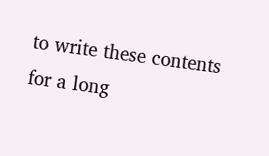to write these contents for a long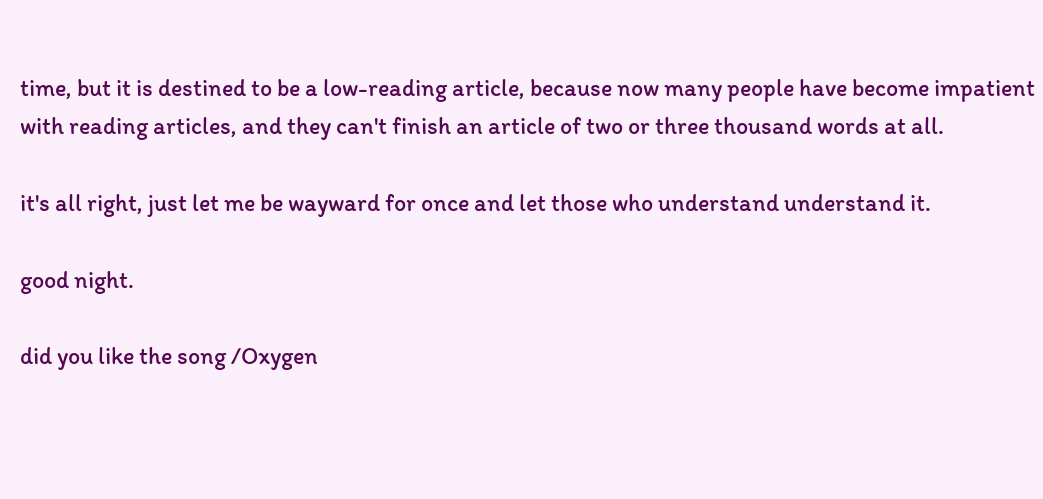time, but it is destined to be a low-reading article, because now many people have become impatient with reading articles, and they can't finish an article of two or three thousand words at all.

it's all right, just let me be wayward for once and let those who understand understand it.

good night.

did you like the song /Oxygen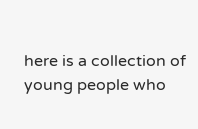here is a collection of young people who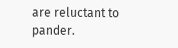are reluctant to pander.